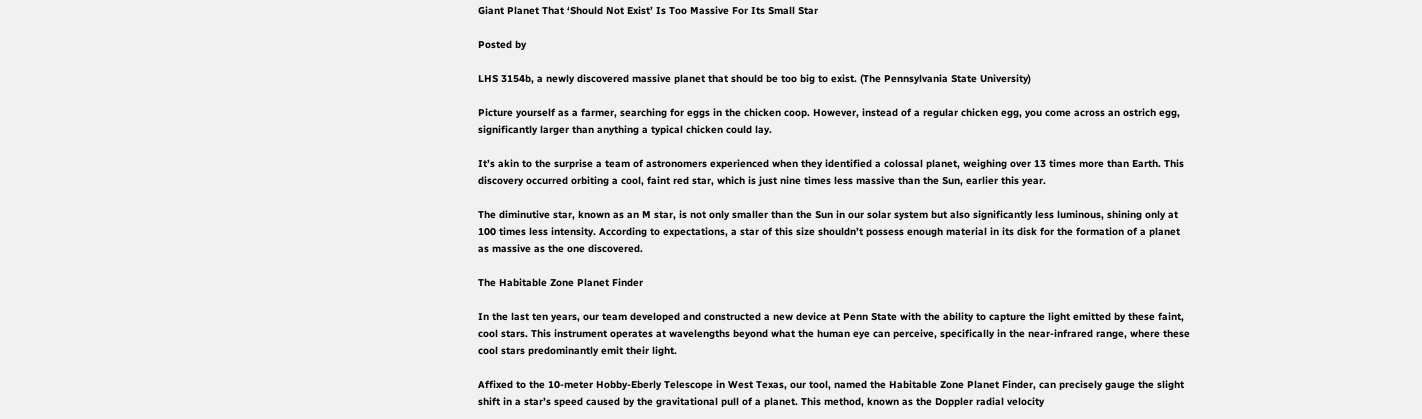Giant Planet That ‘Should Not Exist’ Is Too Massive For Its Small Star

Posted by

LHS 3154b, a newly discovered massive planet that should be too big to exist. (The Pennsylvania State University)

Picture yourself as a farmer, searching for eggs in the chicken coop. However, instead of a regular chicken egg, you come across an ostrich egg, significantly larger than anything a typical chicken could lay.

It’s akin to the surprise a team of astronomers experienced when they identified a colossal planet, weighing over 13 times more than Earth. This discovery occurred orbiting a cool, faint red star, which is just nine times less massive than the Sun, earlier this year.

The diminutive star, known as an M star, is not only smaller than the Sun in our solar system but also significantly less luminous, shining only at 100 times less intensity. According to expectations, a star of this size shouldn’t possess enough material in its disk for the formation of a planet as massive as the one discovered.

The Habitable Zone Planet Finder

In the last ten years, our team developed and constructed a new device at Penn State with the ability to capture the light emitted by these faint, cool stars. This instrument operates at wavelengths beyond what the human eye can perceive, specifically in the near-infrared range, where these cool stars predominantly emit their light.

Affixed to the 10-meter Hobby-Eberly Telescope in West Texas, our tool, named the Habitable Zone Planet Finder, can precisely gauge the slight shift in a star’s speed caused by the gravitational pull of a planet. This method, known as the Doppler radial velocity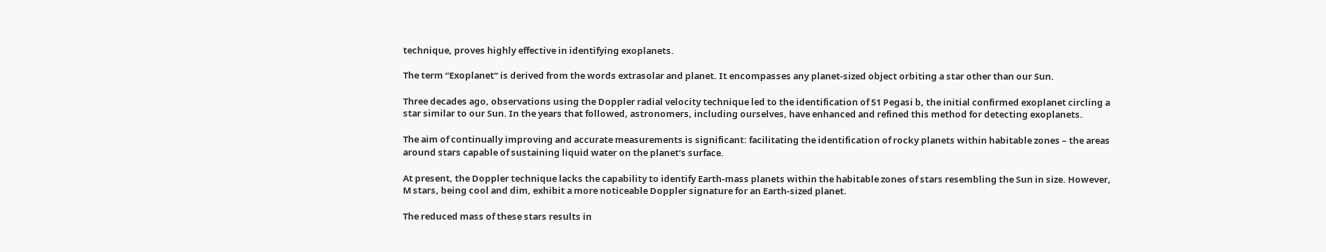technique, proves highly effective in identifying exoplanets.

The term “Exoplanet” is derived from the words extrasolar and planet. It encompasses any planet-sized object orbiting a star other than our Sun.

Three decades ago, observations using the Doppler radial velocity technique led to the identification of 51 Pegasi b, the initial confirmed exoplanet circling a star similar to our Sun. In the years that followed, astronomers, including ourselves, have enhanced and refined this method for detecting exoplanets.

The aim of continually improving and accurate measurements is significant: facilitating the identification of rocky planets within habitable zones – the areas around stars capable of sustaining liquid water on the planet’s surface.

At present, the Doppler technique lacks the capability to identify Earth-mass planets within the habitable zones of stars resembling the Sun in size. However, M stars, being cool and dim, exhibit a more noticeable Doppler signature for an Earth-sized planet.

The reduced mass of these stars results in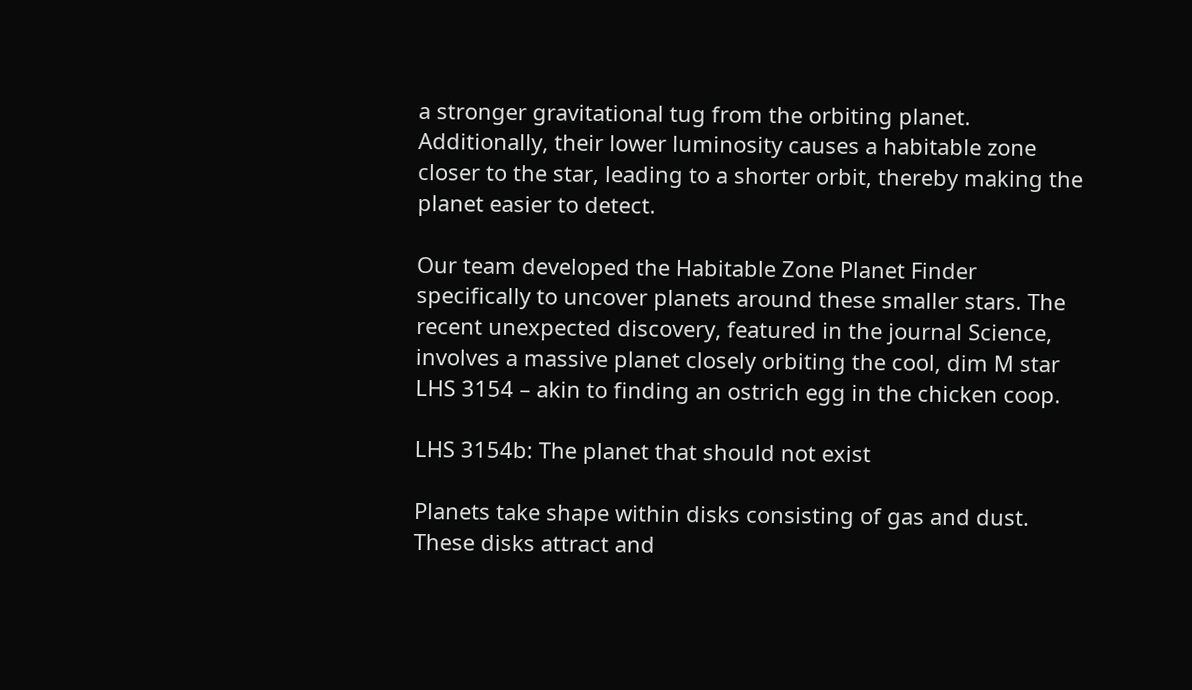a stronger gravitational tug from the orbiting planet. Additionally, their lower luminosity causes a habitable zone closer to the star, leading to a shorter orbit, thereby making the planet easier to detect.

Our team developed the Habitable Zone Planet Finder specifically to uncover planets around these smaller stars. The recent unexpected discovery, featured in the journal Science, involves a massive planet closely orbiting the cool, dim M star LHS 3154 – akin to finding an ostrich egg in the chicken coop.

LHS 3154b: The planet that should not exist

Planets take shape within disks consisting of gas and dust. These disks attract and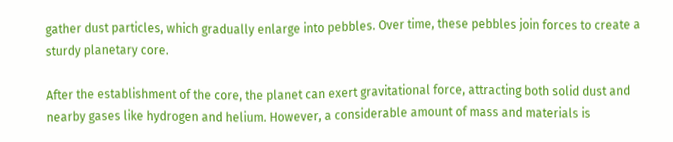gather dust particles, which gradually enlarge into pebbles. Over time, these pebbles join forces to create a sturdy planetary core.

After the establishment of the core, the planet can exert gravitational force, attracting both solid dust and nearby gases like hydrogen and helium. However, a considerable amount of mass and materials is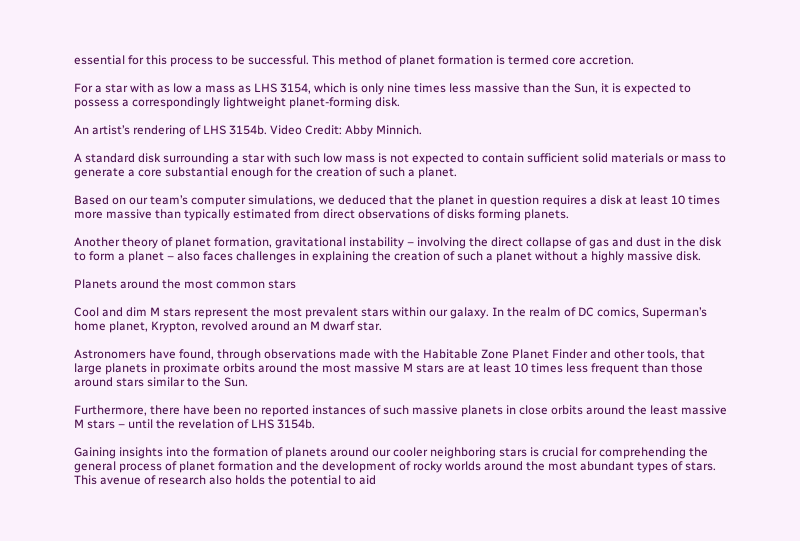essential for this process to be successful. This method of planet formation is termed core accretion.

For a star with as low a mass as LHS 3154, which is only nine times less massive than the Sun, it is expected to possess a correspondingly lightweight planet-forming disk.

An artist’s rendering of LHS 3154b. Video Credit: Abby Minnich.

A standard disk surrounding a star with such low mass is not expected to contain sufficient solid materials or mass to generate a core substantial enough for the creation of such a planet.

Based on our team’s computer simulations, we deduced that the planet in question requires a disk at least 10 times more massive than typically estimated from direct observations of disks forming planets.

Another theory of planet formation, gravitational instability – involving the direct collapse of gas and dust in the disk to form a planet – also faces challenges in explaining the creation of such a planet without a highly massive disk.

Planets around the most common stars

Cool and dim M stars represent the most prevalent stars within our galaxy. In the realm of DC comics, Superman’s home planet, Krypton, revolved around an M dwarf star.

Astronomers have found, through observations made with the Habitable Zone Planet Finder and other tools, that large planets in proximate orbits around the most massive M stars are at least 10 times less frequent than those around stars similar to the Sun.

Furthermore, there have been no reported instances of such massive planets in close orbits around the least massive M stars – until the revelation of LHS 3154b.

Gaining insights into the formation of planets around our cooler neighboring stars is crucial for comprehending the general process of planet formation and the development of rocky worlds around the most abundant types of stars. This avenue of research also holds the potential to aid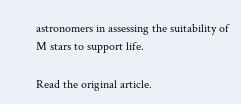astronomers in assessing the suitability of M stars to support life.

Read the original article.